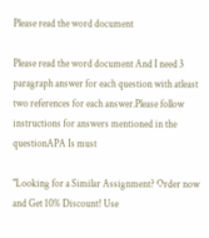Please read the word document

Please read the word document And I need 3 paragraph answer for each question with atleast two references for each answer.Please follow instructions for answers mentioned in the questionAPA Is must

"Looking for a Similar Assignment? Order now and Get 10% Discount! Use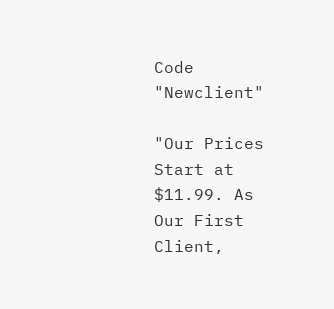Code "Newclient"

"Our Prices Start at $11.99. As Our First Client,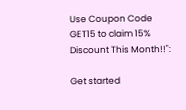Use Coupon Code GET15 to claim 15% Discount This Month!!":

Get started